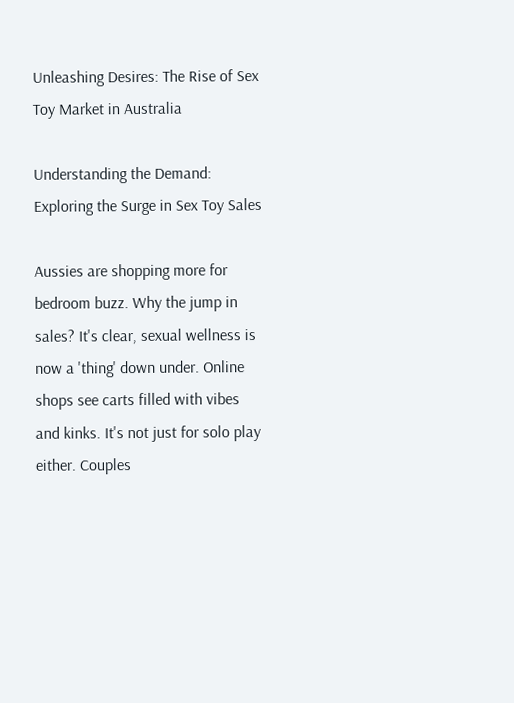Unleashing Desires: The Rise of Sex Toy Market in Australia

Understanding the Demand: Exploring the Surge in Sex Toy Sales

Aussies are shopping more for bedroom buzz. Why the jump in sales? It's clear, sexual wellness is now a 'thing' down under. Online shops see carts filled with vibes and kinks. It's not just for solo play either. Couples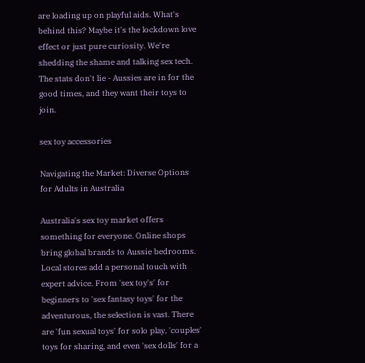are loading up on playful aids. What's behind this? Maybe it's the lockdown love effect or just pure curiosity. We're shedding the shame and talking sex tech. The stats don't lie - Aussies are in for the good times, and they want their toys to join.

sex toy accessories

Navigating the Market: Diverse Options for Adults in Australia

Australia's sex toy market offers something for everyone. Online shops bring global brands to Aussie bedrooms. Local stores add a personal touch with expert advice. From 'sex toy's' for beginners to 'sex fantasy toys' for the adventurous, the selection is vast. There are 'fun sexual toys' for solo play, 'couples' toys for sharing, and even 'sex dolls' for a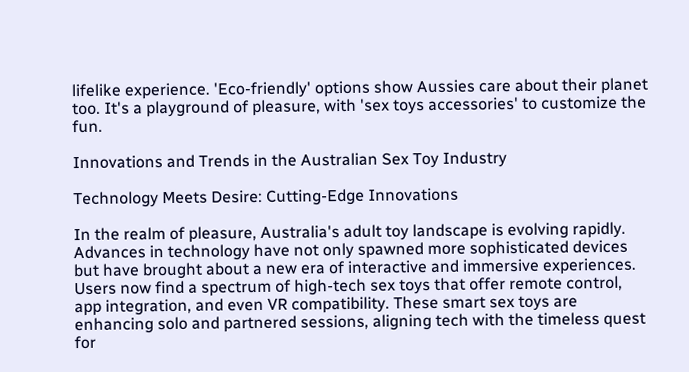lifelike experience. 'Eco-friendly' options show Aussies care about their planet too. It's a playground of pleasure, with 'sex toys accessories' to customize the fun.

Innovations and Trends in the Australian Sex Toy Industry

Technology Meets Desire: Cutting-Edge Innovations

In the realm of pleasure, Australia's adult toy landscape is evolving rapidly. Advances in technology have not only spawned more sophisticated devices but have brought about a new era of interactive and immersive experiences. Users now find a spectrum of high-tech sex toys that offer remote control, app integration, and even VR compatibility. These smart sex toys are enhancing solo and partnered sessions, aligning tech with the timeless quest for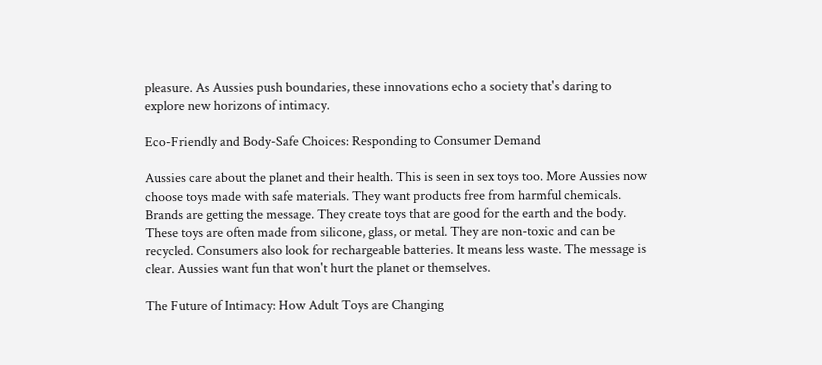pleasure. As Aussies push boundaries, these innovations echo a society that's daring to explore new horizons of intimacy.

Eco-Friendly and Body-Safe Choices: Responding to Consumer Demand

Aussies care about the planet and their health. This is seen in sex toys too. More Aussies now choose toys made with safe materials. They want products free from harmful chemicals. Brands are getting the message. They create toys that are good for the earth and the body. These toys are often made from silicone, glass, or metal. They are non-toxic and can be recycled. Consumers also look for rechargeable batteries. It means less waste. The message is clear. Aussies want fun that won't hurt the planet or themselves.

The Future of Intimacy: How Adult Toys are Changing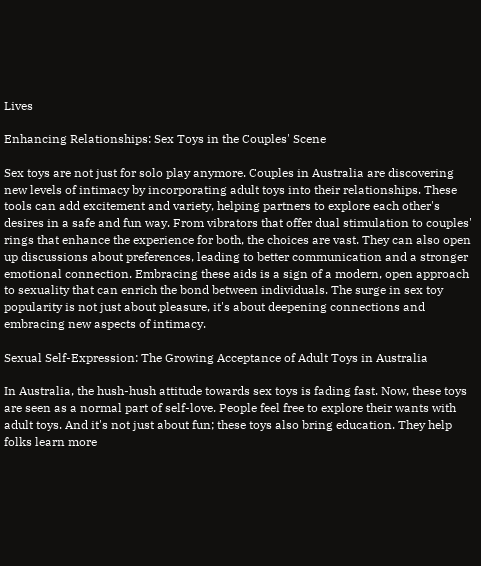Lives

Enhancing Relationships: Sex Toys in the Couples' Scene

Sex toys are not just for solo play anymore. Couples in Australia are discovering new levels of intimacy by incorporating adult toys into their relationships. These tools can add excitement and variety, helping partners to explore each other's desires in a safe and fun way. From vibrators that offer dual stimulation to couples' rings that enhance the experience for both, the choices are vast. They can also open up discussions about preferences, leading to better communication and a stronger emotional connection. Embracing these aids is a sign of a modern, open approach to sexuality that can enrich the bond between individuals. The surge in sex toy popularity is not just about pleasure, it's about deepening connections and embracing new aspects of intimacy.

Sexual Self-Expression: The Growing Acceptance of Adult Toys in Australia

In Australia, the hush-hush attitude towards sex toys is fading fast. Now, these toys are seen as a normal part of self-love. People feel free to explore their wants with adult toys. And it's not just about fun; these toys also bring education. They help folks learn more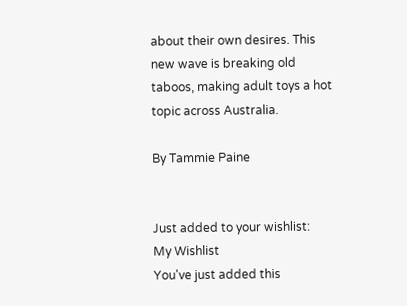about their own desires. This new wave is breaking old taboos, making adult toys a hot topic across Australia.

By Tammie Paine


Just added to your wishlist:
My Wishlist
You've just added this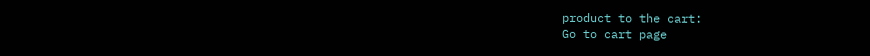product to the cart:
Go to cart page